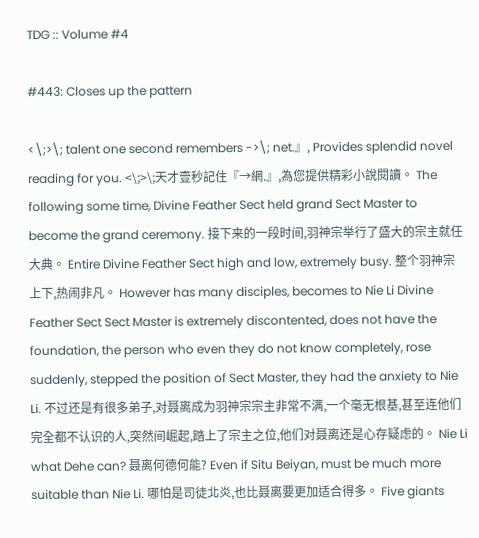TDG :: Volume #4

#443: Closes up the pattern

<\;>\; talent one second remembers ->\; net.』, Provides splendid novel reading for you. <\;>\;天才壹秒記住『→網.』,為您提供精彩小說閱讀。 The following some time, Divine Feather Sect held grand Sect Master to become the grand ceremony. 接下来的一段时间,羽神宗举行了盛大的宗主就任大典。 Entire Divine Feather Sect high and low, extremely busy. 整个羽神宗上下,热闹非凡。 However has many disciples, becomes to Nie Li Divine Feather Sect Sect Master is extremely discontented, does not have the foundation, the person who even they do not know completely, rose suddenly, stepped the position of Sect Master, they had the anxiety to Nie Li. 不过还是有很多弟子,对聂离成为羽神宗宗主非常不满,一个毫无根基,甚至连他们完全都不认识的人,突然间崛起,踏上了宗主之位,他们对聂离还是心存疑虑的。 Nie Li what Dehe can? 聂离何德何能? Even if Situ Beiyan, must be much more suitable than Nie Li. 哪怕是司徒北炎,也比聂离要更加适合得多。 Five giants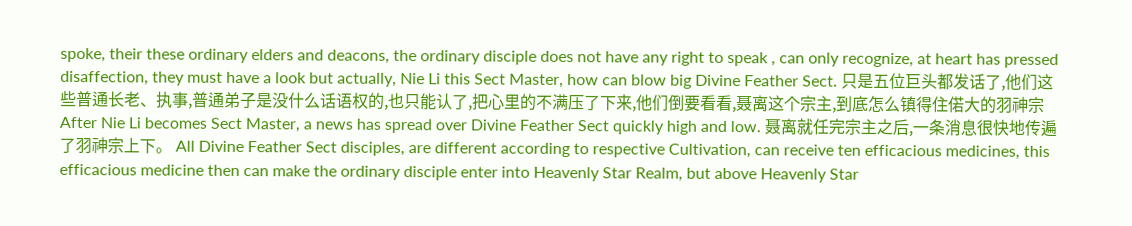spoke, their these ordinary elders and deacons, the ordinary disciple does not have any right to speak , can only recognize, at heart has pressed disaffection, they must have a look but actually, Nie Li this Sect Master, how can blow big Divine Feather Sect. 只是五位巨头都发话了,他们这些普通长老、执事,普通弟子是没什么话语权的,也只能认了,把心里的不满压了下来,他们倒要看看,聂离这个宗主,到底怎么镇得住偌大的羽神宗 After Nie Li becomes Sect Master, a news has spread over Divine Feather Sect quickly high and low. 聂离就任完宗主之后,一条消息很快地传遍了羽神宗上下。 All Divine Feather Sect disciples, are different according to respective Cultivation, can receive ten efficacious medicines, this efficacious medicine then can make the ordinary disciple enter into Heavenly Star Realm, but above Heavenly Star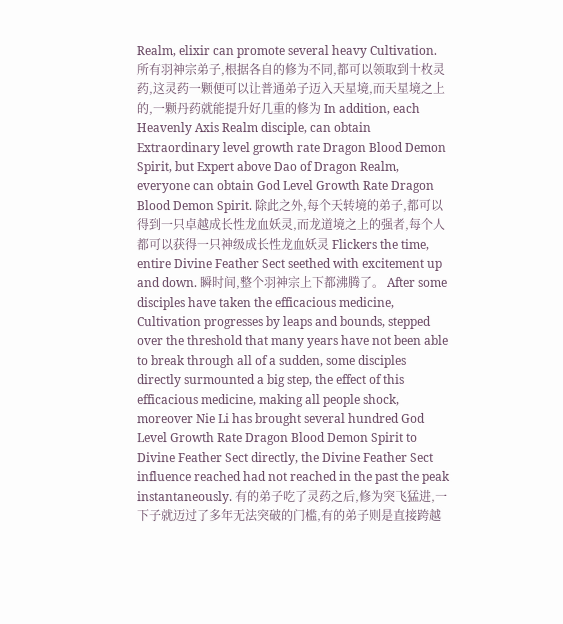Realm, elixir can promote several heavy Cultivation. 所有羽神宗弟子,根据各自的修为不同,都可以领取到十枚灵药,这灵药一颗便可以让普通弟子迈入天星境,而天星境之上的,一颗丹药就能提升好几重的修为 In addition, each Heavenly Axis Realm disciple, can obtain Extraordinary level growth rate Dragon Blood Demon Spirit, but Expert above Dao of Dragon Realm, everyone can obtain God Level Growth Rate Dragon Blood Demon Spirit. 除此之外,每个天转境的弟子,都可以得到一只卓越成长性龙血妖灵,而龙道境之上的强者,每个人都可以获得一只神级成长性龙血妖灵 Flickers the time, entire Divine Feather Sect seethed with excitement up and down. 瞬时间,整个羽神宗上下都沸腾了。 After some disciples have taken the efficacious medicine, Cultivation progresses by leaps and bounds, stepped over the threshold that many years have not been able to break through all of a sudden, some disciples directly surmounted a big step, the effect of this efficacious medicine, making all people shock, moreover Nie Li has brought several hundred God Level Growth Rate Dragon Blood Demon Spirit to Divine Feather Sect directly, the Divine Feather Sect influence reached had not reached in the past the peak instantaneously. 有的弟子吃了灵药之后,修为突飞猛进,一下子就迈过了多年无法突破的门槛,有的弟子则是直接跨越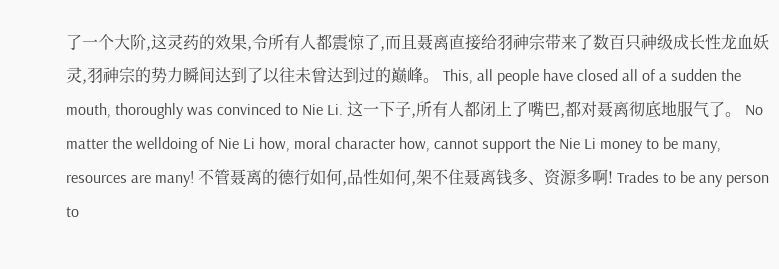了一个大阶,这灵药的效果,令所有人都震惊了,而且聂离直接给羽神宗带来了数百只神级成长性龙血妖灵,羽神宗的势力瞬间达到了以往未曾达到过的巅峰。 This, all people have closed all of a sudden the mouth, thoroughly was convinced to Nie Li. 这一下子,所有人都闭上了嘴巴,都对聂离彻底地服气了。 No matter the welldoing of Nie Li how, moral character how, cannot support the Nie Li money to be many, resources are many! 不管聂离的德行如何,品性如何,架不住聂离钱多、资源多啊! Trades to be any person to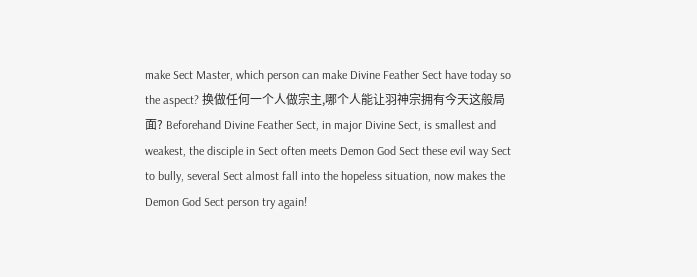make Sect Master, which person can make Divine Feather Sect have today so the aspect? 换做任何一个人做宗主,哪个人能让羽神宗拥有今天这般局面? Beforehand Divine Feather Sect, in major Divine Sect, is smallest and weakest, the disciple in Sect often meets Demon God Sect these evil way Sect to bully, several Sect almost fall into the hopeless situation, now makes the Demon God Sect person try again!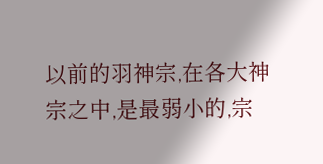以前的羽神宗,在各大神宗之中,是最弱小的,宗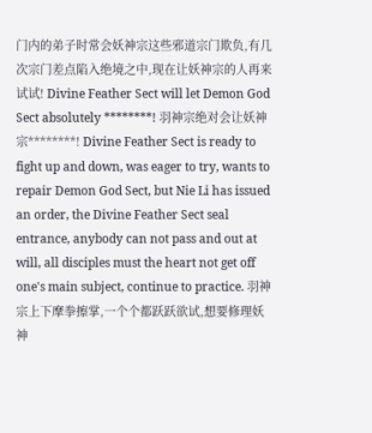门内的弟子时常会妖神宗这些邪道宗门欺负,有几次宗门差点陷入绝境之中,现在让妖神宗的人再来试试! Divine Feather Sect will let Demon God Sect absolutely ********! 羽神宗绝对会让妖神宗********! Divine Feather Sect is ready to fight up and down, was eager to try, wants to repair Demon God Sect, but Nie Li has issued an order, the Divine Feather Sect seal entrance, anybody can not pass and out at will, all disciples must the heart not get off one's main subject, continue to practice. 羽神宗上下摩拳擦掌,一个个都跃跃欲试,想要修理妖神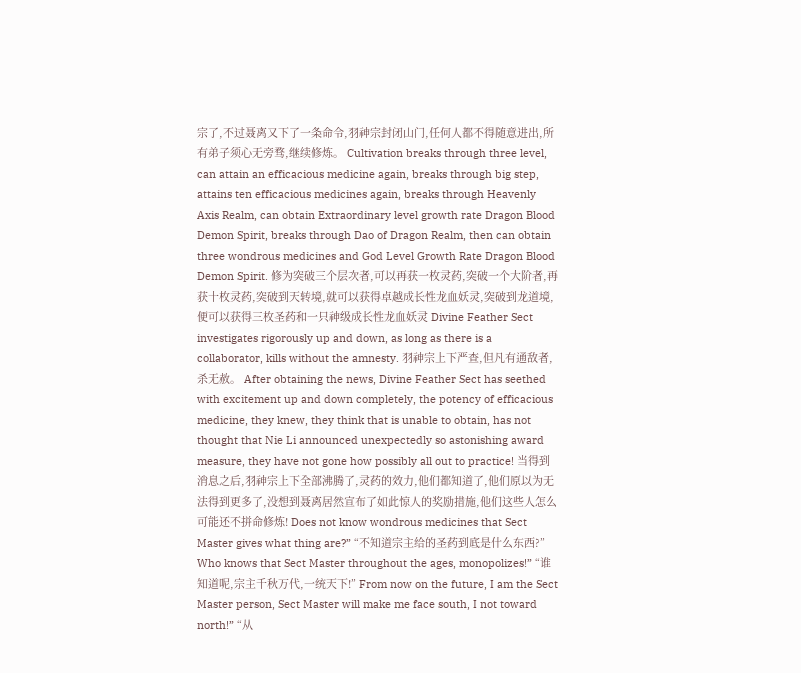宗了,不过聂离又下了一条命令,羽神宗封闭山门,任何人都不得随意进出,所有弟子须心无旁骛,继续修炼。 Cultivation breaks through three level, can attain an efficacious medicine again, breaks through big step, attains ten efficacious medicines again, breaks through Heavenly Axis Realm, can obtain Extraordinary level growth rate Dragon Blood Demon Spirit, breaks through Dao of Dragon Realm, then can obtain three wondrous medicines and God Level Growth Rate Dragon Blood Demon Spirit. 修为突破三个层次者,可以再获一枚灵药,突破一个大阶者,再获十枚灵药,突破到天转境,就可以获得卓越成长性龙血妖灵,突破到龙道境,便可以获得三枚圣药和一只神级成长性龙血妖灵 Divine Feather Sect investigates rigorously up and down, as long as there is a collaborator, kills without the amnesty. 羽神宗上下严查,但凡有通敌者,杀无赦。 After obtaining the news, Divine Feather Sect has seethed with excitement up and down completely, the potency of efficacious medicine, they knew, they think that is unable to obtain, has not thought that Nie Li announced unexpectedly so astonishing award measure, they have not gone how possibly all out to practice! 当得到消息之后,羽神宗上下全部沸腾了,灵药的效力,他们都知道了,他们原以为无法得到更多了,没想到聂离居然宣布了如此惊人的奖励措施,他们这些人怎么可能还不拼命修炼! Does not know wondrous medicines that Sect Master gives what thing are?” “不知道宗主给的圣药到底是什么东西?” Who knows that Sect Master throughout the ages, monopolizes!” “谁知道呢,宗主千秋万代,一统天下!” From now on the future, I am the Sect Master person, Sect Master will make me face south, I not toward north!” “从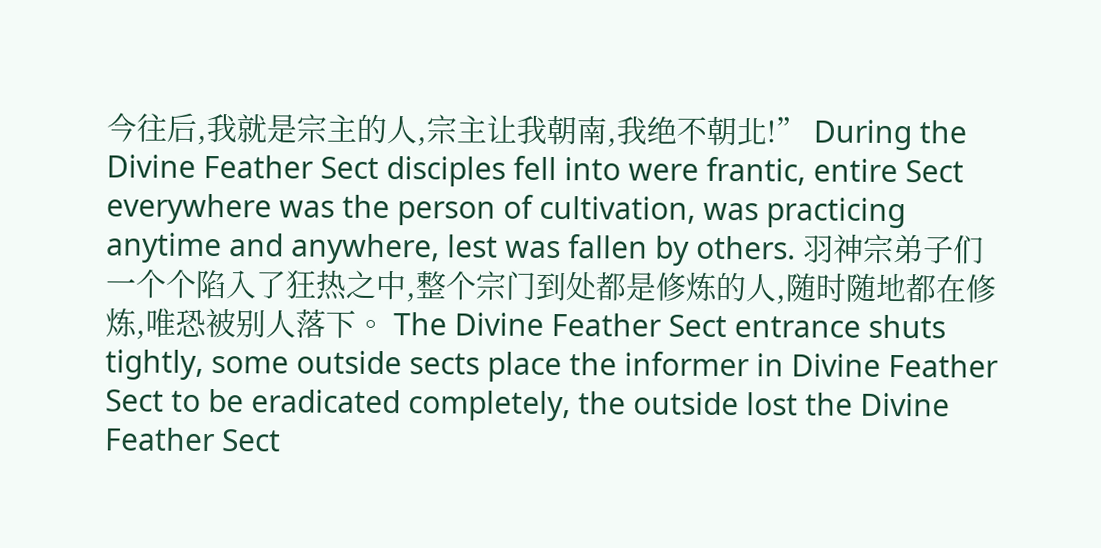今往后,我就是宗主的人,宗主让我朝南,我绝不朝北!” During the Divine Feather Sect disciples fell into were frantic, entire Sect everywhere was the person of cultivation, was practicing anytime and anywhere, lest was fallen by others. 羽神宗弟子们一个个陷入了狂热之中,整个宗门到处都是修炼的人,随时随地都在修炼,唯恐被别人落下。 The Divine Feather Sect entrance shuts tightly, some outside sects place the informer in Divine Feather Sect to be eradicated completely, the outside lost the Divine Feather Sect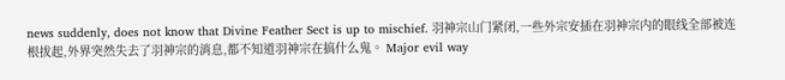news suddenly, does not know that Divine Feather Sect is up to mischief. 羽神宗山门紧闭,一些外宗安插在羽神宗内的眼线全部被连根拔起,外界突然失去了羽神宗的消息,都不知道羽神宗在搞什么鬼。 Major evil way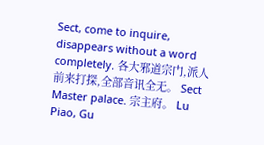Sect, come to inquire, disappears without a word completely. 各大邪道宗门,派人前来打探,全部音讯全无。 Sect Master palace. 宗主府。 Lu Piao, Gu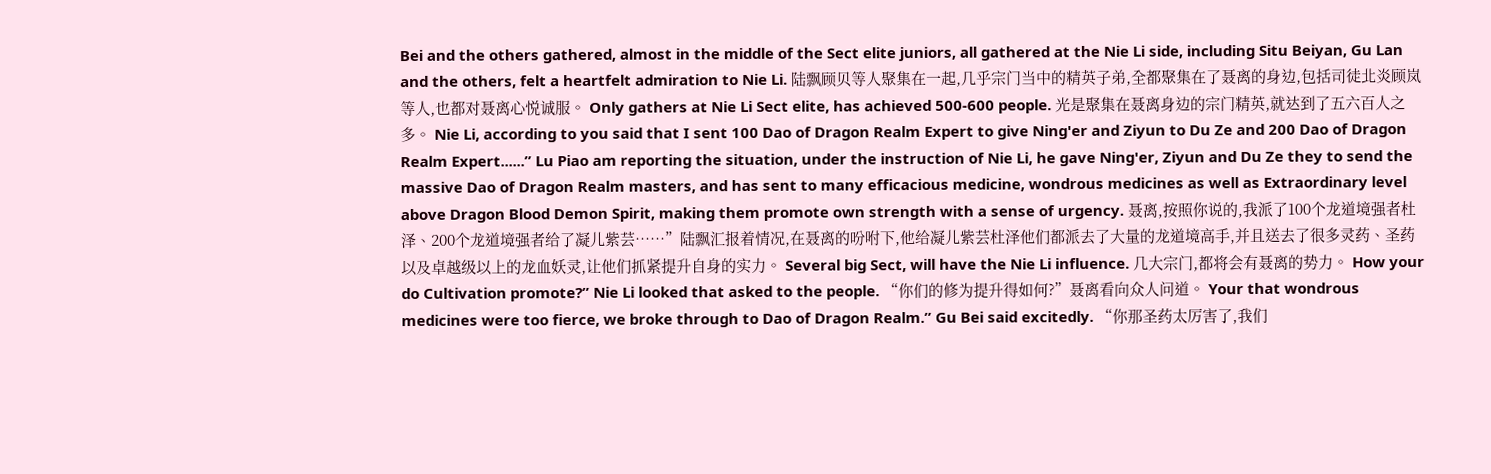Bei and the others gathered, almost in the middle of the Sect elite juniors, all gathered at the Nie Li side, including Situ Beiyan, Gu Lan and the others, felt a heartfelt admiration to Nie Li. 陆飘顾贝等人聚集在一起,几乎宗门当中的精英子弟,全都聚集在了聂离的身边,包括司徒北炎顾岚等人,也都对聂离心悦诚服。 Only gathers at Nie Li Sect elite, has achieved 500-600 people. 光是聚集在聂离身边的宗门精英,就达到了五六百人之多。 Nie Li, according to you said that I sent 100 Dao of Dragon Realm Expert to give Ning'er and Ziyun to Du Ze and 200 Dao of Dragon Realm Expert......” Lu Piao am reporting the situation, under the instruction of Nie Li, he gave Ning'er, Ziyun and Du Ze they to send the massive Dao of Dragon Realm masters, and has sent to many efficacious medicine, wondrous medicines as well as Extraordinary level above Dragon Blood Demon Spirit, making them promote own strength with a sense of urgency. 聂离,按照你说的,我派了100个龙道境强者杜泽、200个龙道境强者给了凝儿紫芸……”陆飘汇报着情况,在聂离的吩咐下,他给凝儿紫芸杜泽他们都派去了大量的龙道境高手,并且送去了很多灵药、圣药以及卓越级以上的龙血妖灵,让他们抓紧提升自身的实力。 Several big Sect, will have the Nie Li influence. 几大宗门,都将会有聂离的势力。 How your do Cultivation promote?” Nie Li looked that asked to the people. “你们的修为提升得如何?”聂离看向众人问道。 Your that wondrous medicines were too fierce, we broke through to Dao of Dragon Realm.” Gu Bei said excitedly. “你那圣药太厉害了,我们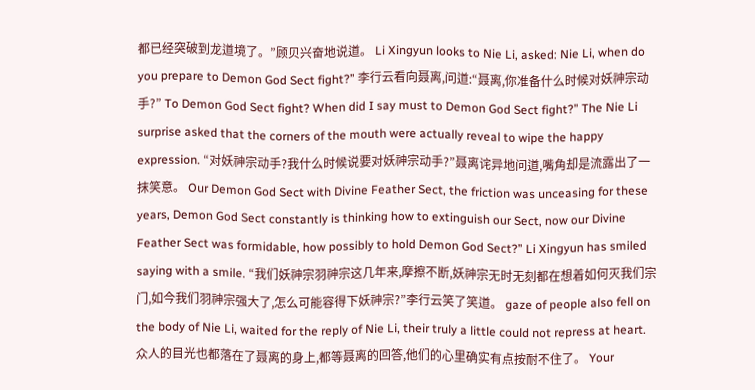都已经突破到龙道境了。”顾贝兴奋地说道。 Li Xingyun looks to Nie Li, asked: Nie Li, when do you prepare to Demon God Sect fight?” 李行云看向聂离,问道:“聂离,你准备什么时候对妖神宗动手?” To Demon God Sect fight? When did I say must to Demon God Sect fight?” The Nie Li surprise asked that the corners of the mouth were actually reveal to wipe the happy expression. “对妖神宗动手?我什么时候说要对妖神宗动手?”聂离诧异地问道,嘴角却是流露出了一抹笑意。 Our Demon God Sect with Divine Feather Sect, the friction was unceasing for these years, Demon God Sect constantly is thinking how to extinguish our Sect, now our Divine Feather Sect was formidable, how possibly to hold Demon God Sect?” Li Xingyun has smiled saying with a smile. “我们妖神宗羽神宗这几年来,摩擦不断,妖神宗无时无刻都在想着如何灭我们宗门,如今我们羽神宗强大了,怎么可能容得下妖神宗?”李行云笑了笑道。 gaze of people also fell on the body of Nie Li, waited for the reply of Nie Li, their truly a little could not repress at heart. 众人的目光也都落在了聂离的身上,都等聂离的回答,他们的心里确实有点按耐不住了。 Your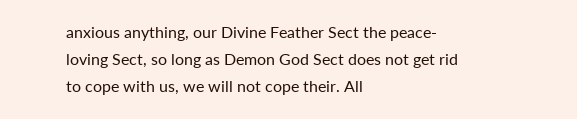anxious anything, our Divine Feather Sect the peace-loving Sect, so long as Demon God Sect does not get rid to cope with us, we will not cope their. All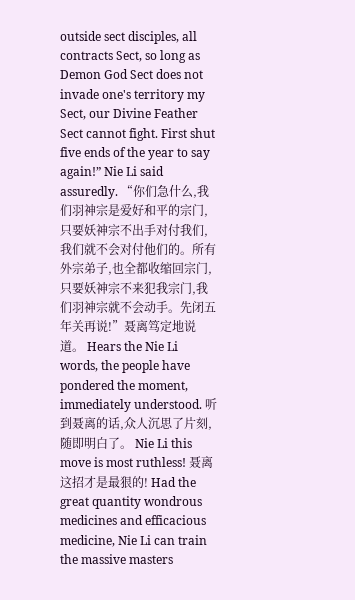outside sect disciples, all contracts Sect, so long as Demon God Sect does not invade one's territory my Sect, our Divine Feather Sect cannot fight. First shut five ends of the year to say again!” Nie Li said assuredly. “你们急什么,我们羽神宗是爱好和平的宗门,只要妖神宗不出手对付我们,我们就不会对付他们的。所有外宗弟子,也全都收缩回宗门,只要妖神宗不来犯我宗门,我们羽神宗就不会动手。先闭五年关再说!”聂离笃定地说道。 Hears the Nie Li words, the people have pondered the moment, immediately understood. 听到聂离的话,众人沉思了片刻,随即明白了。 Nie Li this move is most ruthless! 聂离这招才是最狠的! Had the great quantity wondrous medicines and efficacious medicine, Nie Li can train the massive masters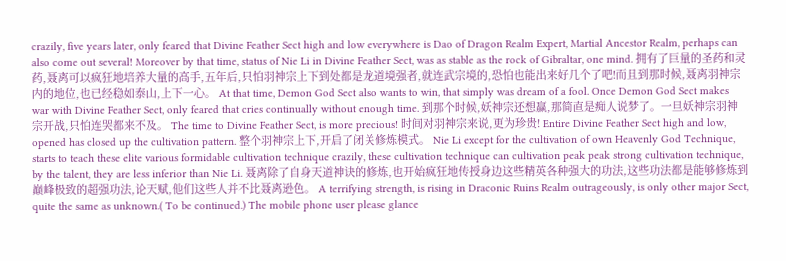crazily, five years later, only feared that Divine Feather Sect high and low everywhere is Dao of Dragon Realm Expert, Martial Ancestor Realm, perhaps can also come out several! Moreover by that time, status of Nie Li in Divine Feather Sect, was as stable as the rock of Gibraltar, one mind. 拥有了巨量的圣药和灵药,聂离可以疯狂地培养大量的高手,五年后,只怕羽神宗上下到处都是龙道境强者,就连武宗境的,恐怕也能出来好几个了吧!而且到那时候,聂离羽神宗内的地位,也已经稳如泰山,上下一心。 At that time, Demon God Sect also wants to win, that simply was dream of a fool. Once Demon God Sect makes war with Divine Feather Sect, only feared that cries continually without enough time. 到那个时候,妖神宗还想赢,那简直是痴人说梦了。一旦妖神宗羽神宗开战,只怕连哭都来不及。 The time to Divine Feather Sect, is more precious! 时间对羽神宗来说,更为珍贵! Entire Divine Feather Sect high and low, opened has closed up the cultivation pattern. 整个羽神宗上下,开启了闭关修炼模式。 Nie Li except for the cultivation of own Heavenly God Technique, starts to teach these elite various formidable cultivation technique crazily, these cultivation technique can cultivation peak peak strong cultivation technique, by the talent, they are less inferior than Nie Li. 聂离除了自身天道神诀的修炼,也开始疯狂地传授身边这些精英各种强大的功法,这些功法都是能够修炼到巅峰极致的超强功法,论天赋,他们这些人并不比聂离逊色。 A terrifying strength, is rising in Draconic Ruins Realm outrageously, is only other major Sect, quite the same as unknown.( To be continued.) The mobile phone user please glance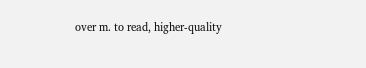over m. to read, higher-quality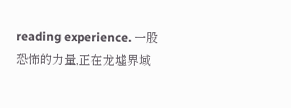reading experience. 一股恐怖的力量,正在龙墟界域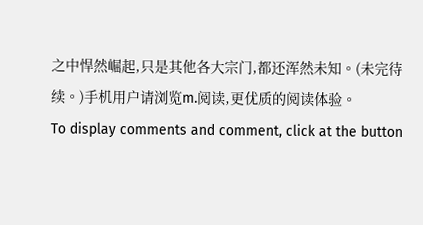之中悍然崛起,只是其他各大宗门,都还浑然未知。(未完待续。)手机用户请浏览m.阅读,更优质的阅读体验。
To display comments and comment, click at the button